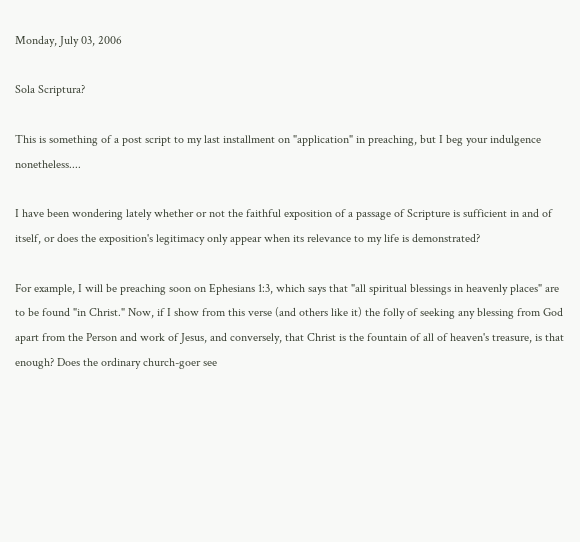Monday, July 03, 2006

Sola Scriptura?

This is something of a post script to my last installment on "application" in preaching, but I beg your indulgence nonetheless....

I have been wondering lately whether or not the faithful exposition of a passage of Scripture is sufficient in and of itself, or does the exposition's legitimacy only appear when its relevance to my life is demonstrated?

For example, I will be preaching soon on Ephesians 1:3, which says that "all spiritual blessings in heavenly places" are to be found "in Christ." Now, if I show from this verse (and others like it) the folly of seeking any blessing from God apart from the Person and work of Jesus, and conversely, that Christ is the fountain of all of heaven's treasure, is that enough? Does the ordinary church-goer see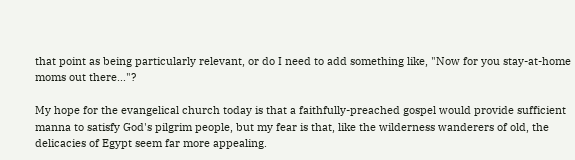that point as being particularly relevant, or do I need to add something like, "Now for you stay-at-home moms out there..."?

My hope for the evangelical church today is that a faithfully-preached gospel would provide sufficient manna to satisfy God's pilgrim people, but my fear is that, like the wilderness wanderers of old, the delicacies of Egypt seem far more appealing.